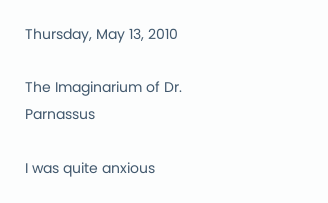Thursday, May 13, 2010

The Imaginarium of Dr. Parnassus

I was quite anxious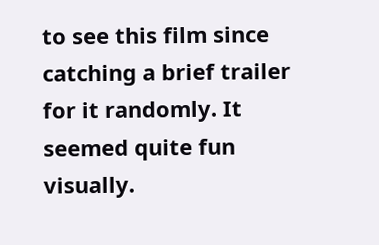to see this film since catching a brief trailer for it randomly. It seemed quite fun visually.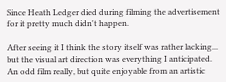Since Heath Ledger died during filming the advertisement for it pretty much didn't happen.

After seeing it I think the story itself was rather lacking... but the visual art direction was everything I anticipated. An odd film really, but quite enjoyable from an artistic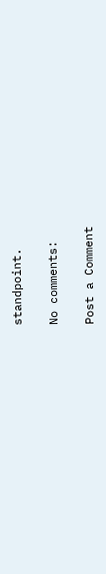standpoint.

No comments:

Post a Comment